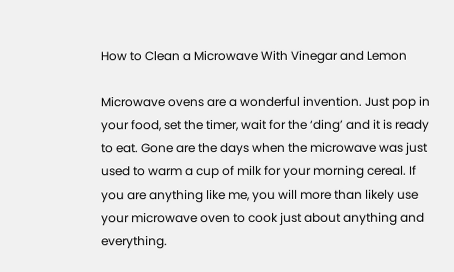How to Clean a Microwave With Vinegar and Lemon

Microwave ovens are a wonderful invention. Just pop in your food, set the timer, wait for the ‘ding’ and it is ready to eat. Gone are the days when the microwave was just used to warm a cup of milk for your morning cereal. If you are anything like me, you will more than likely use your microwave oven to cook just about anything and everything.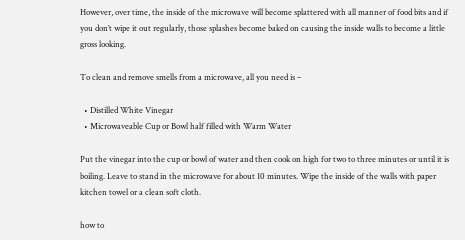However, over time, the inside of the microwave will become splattered with all manner of food bits and if you don’t wipe it out regularly, those splashes become baked on causing the inside walls to become a little gross looking.

To clean and remove smells from a microwave, all you need is –

  • Distilled White Vinegar
  • Microwaveable Cup or Bowl half filled with Warm Water

Put the vinegar into the cup or bowl of water and then cook on high for two to three minutes or until it is boiling. Leave to stand in the microwave for about 10 minutes. Wipe the inside of the walls with paper kitchen towel or a clean soft cloth.

how to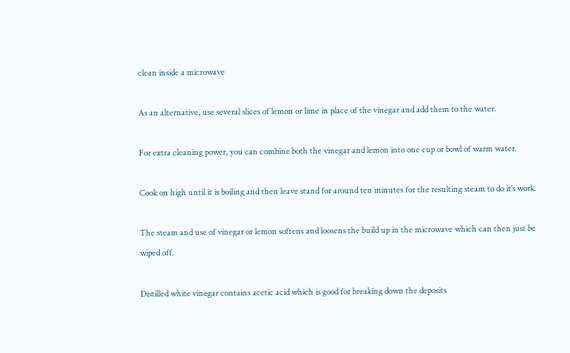clean inside a microwave

As an alternative, use several slices of lemon or lime in place of the vinegar and add them to the water.

For extra cleaning power, you can combine both the vinegar and lemon into one cup or bowl of warm water.

Cook on high until it is boiling and then leave stand for around ten minutes for the resulting steam to do it’s work.

The steam and use of vinegar or lemon softens and loosens the build up in the microwave which can then just be wiped off.

Distilled white vinegar contains acetic acid which is good for breaking down the deposits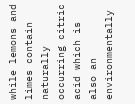while lemons and limes contain naturally occurring citric acid which is also an environmentally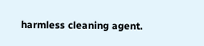harmless cleaning agent.